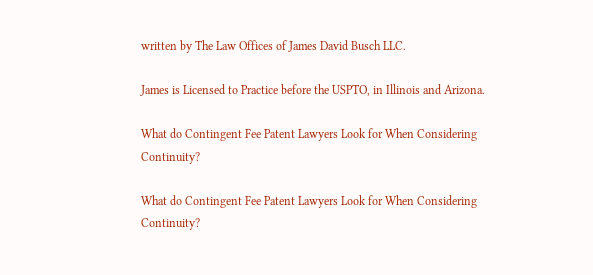written by The Law Offices of James David Busch LLC.

James is Licensed to Practice before the USPTO, in Illinois and Arizona.

What do Contingent Fee Patent Lawyers Look for When Considering Continuity?

What do Contingent Fee Patent Lawyers Look for When Considering Continuity?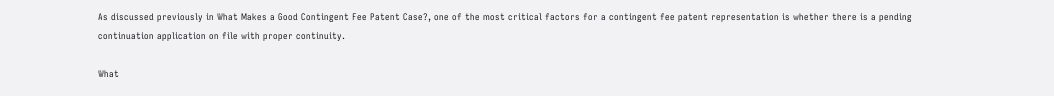As discussed previously in What Makes a Good Contingent Fee Patent Case?, one of the most critical factors for a contingent fee patent representation is whether there is a pending continuation application on file with proper continuity.

What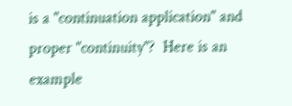is a "continuation application" and proper "continuity"?  Here is an example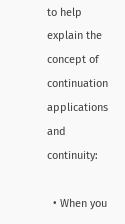to help explain the concept of continuation applications and continuity:

  • When you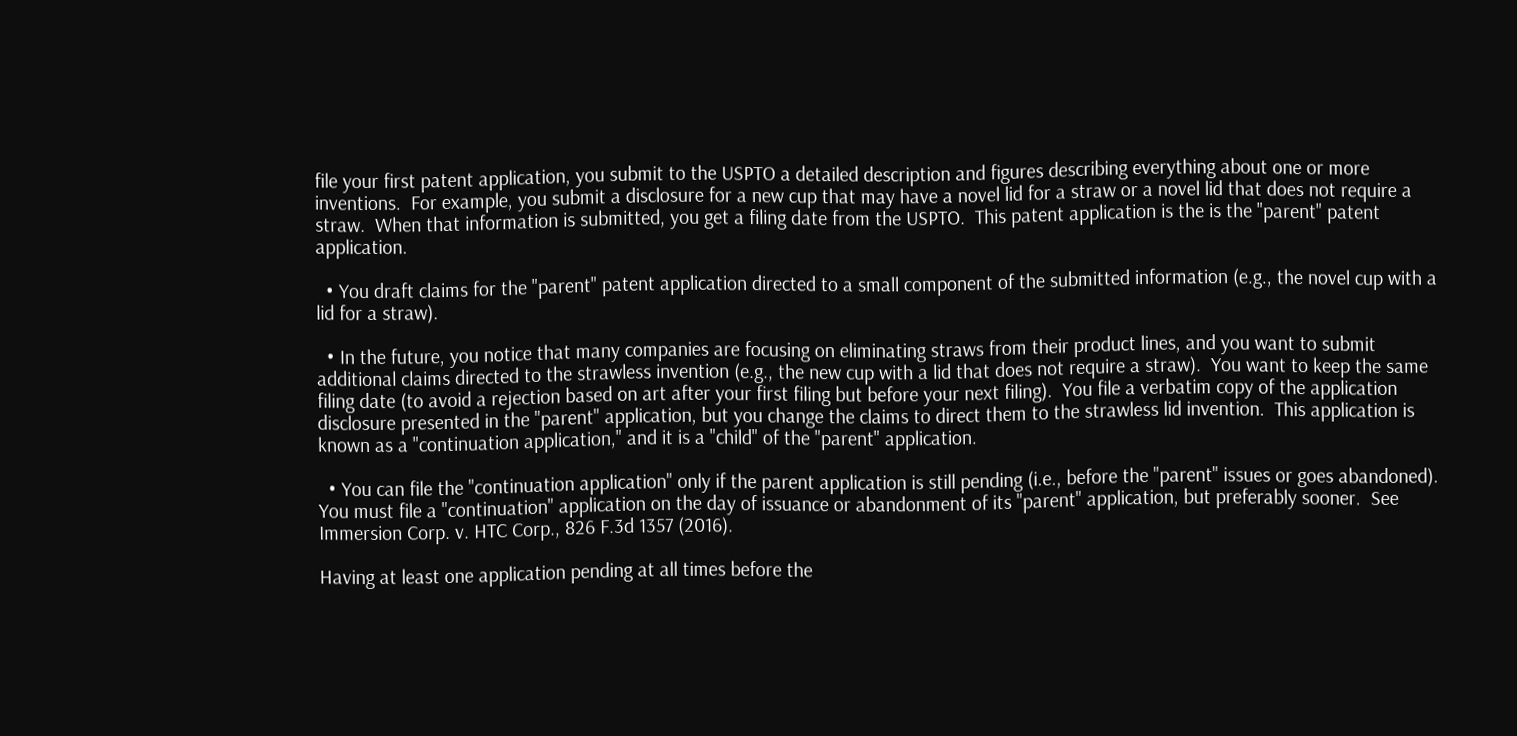file your first patent application, you submit to the USPTO a detailed description and figures describing everything about one or more inventions.  For example, you submit a disclosure for a new cup that may have a novel lid for a straw or a novel lid that does not require a straw.  When that information is submitted, you get a filing date from the USPTO.  This patent application is the is the "parent" patent application.

  • You draft claims for the "parent" patent application directed to a small component of the submitted information (e.g., the novel cup with a lid for a straw).

  • In the future, you notice that many companies are focusing on eliminating straws from their product lines, and you want to submit additional claims directed to the strawless invention (e.g., the new cup with a lid that does not require a straw).  You want to keep the same filing date (to avoid a rejection based on art after your first filing but before your next filing).  You file a verbatim copy of the application disclosure presented in the "parent" application, but you change the claims to direct them to the strawless lid invention.  This application is known as a "continuation application," and it is a "child" of the "parent" application.

  • You can file the "continuation application" only if the parent application is still pending (i.e., before the "parent" issues or goes abandoned).  You must file a "continuation" application on the day of issuance or abandonment of its "parent" application, but preferably sooner.  See Immersion Corp. v. HTC Corp., 826 F.3d 1357 (2016).

Having at least one application pending at all times before the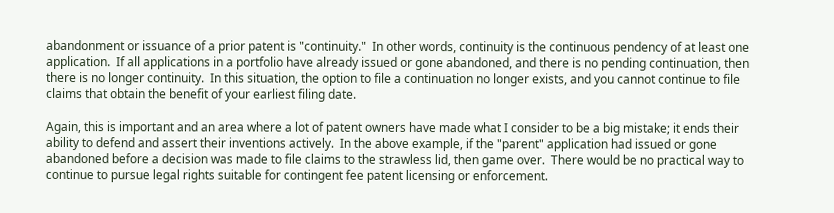abandonment or issuance of a prior patent is "continuity."  In other words, continuity is the continuous pendency of at least one application.  If all applications in a portfolio have already issued or gone abandoned, and there is no pending continuation, then there is no longer continuity.  In this situation, the option to file a continuation no longer exists, and you cannot continue to file claims that obtain the benefit of your earliest filing date.

Again, this is important and an area where a lot of patent owners have made what I consider to be a big mistake; it ends their ability to defend and assert their inventions actively.  In the above example, if the "parent" application had issued or gone abandoned before a decision was made to file claims to the strawless lid, then game over.  There would be no practical way to continue to pursue legal rights suitable for contingent fee patent licensing or enforcement.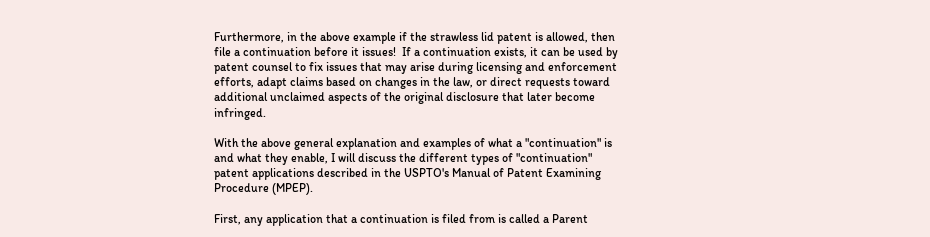Furthermore, in the above example if the strawless lid patent is allowed, then file a continuation before it issues!  If a continuation exists, it can be used by patent counsel to fix issues that may arise during licensing and enforcement efforts, adapt claims based on changes in the law, or direct requests toward additional unclaimed aspects of the original disclosure that later become infringed.

With the above general explanation and examples of what a "continuation" is and what they enable, I will discuss the different types of "continuation" patent applications described in the USPTO's Manual of Patent Examining Procedure (MPEP).

First, any application that a continuation is filed from is called a Parent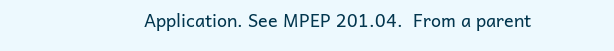Application. See MPEP 201.04.  From a parent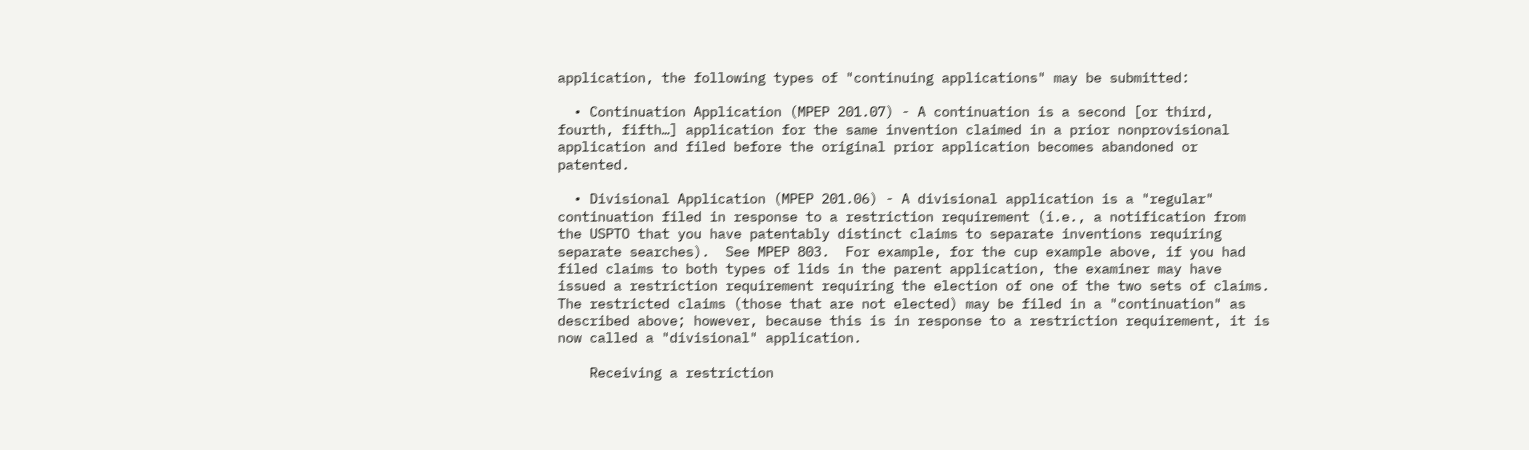application, the following types of "continuing applications" may be submitted:

  • Continuation Application (MPEP 201.07) - A continuation is a second [or third, fourth, fifth…] application for the same invention claimed in a prior nonprovisional application and filed before the original prior application becomes abandoned or patented.

  • Divisional Application (MPEP 201.06) - A divisional application is a "regular" continuation filed in response to a restriction requirement (i.e., a notification from the USPTO that you have patentably distinct claims to separate inventions requiring separate searches).  See MPEP 803.  For example, for the cup example above, if you had filed claims to both types of lids in the parent application, the examiner may have issued a restriction requirement requiring the election of one of the two sets of claims.  The restricted claims (those that are not elected) may be filed in a "continuation" as described above; however, because this is in response to a restriction requirement, it is now called a "divisional" application.

    Receiving a restriction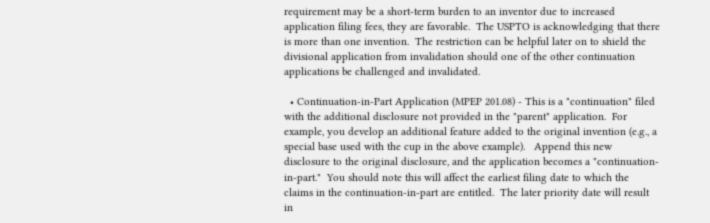requirement may be a short-term burden to an inventor due to increased application filing fees, they are favorable.  The USPTO is acknowledging that there is more than one invention.  The restriction can be helpful later on to shield the divisional application from invalidation should one of the other continuation applications be challenged and invalidated.

  • Continuation-in-Part Application (MPEP 201.08) - This is a "continuation" filed with the additional disclosure not provided in the "parent" application.  For example, you develop an additional feature added to the original invention (e.g., a special base used with the cup in the above example).   Append this new disclosure to the original disclosure, and the application becomes a "continuation-in-part."  You should note this will affect the earliest filing date to which the claims in the continuation-in-part are entitled.  The later priority date will result in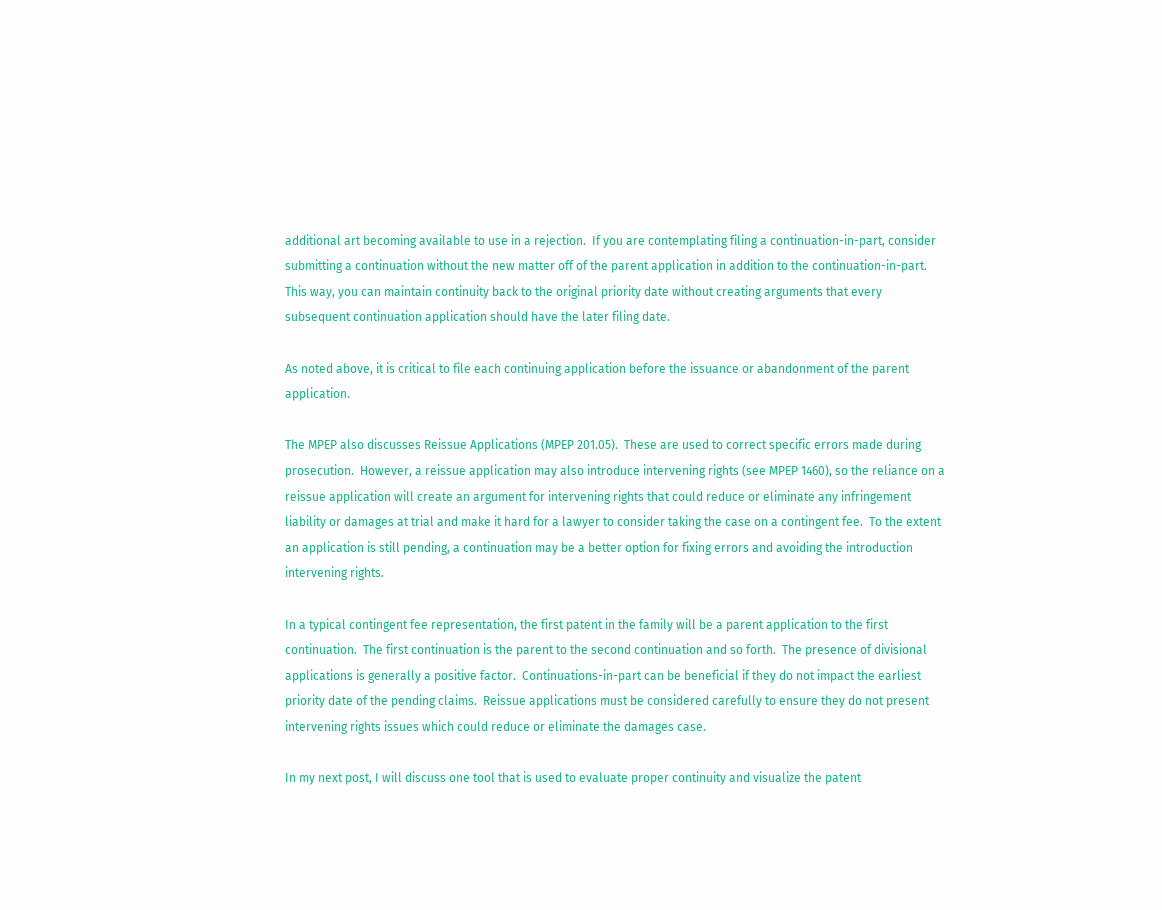additional art becoming available to use in a rejection.  If you are contemplating filing a continuation-in-part, consider submitting a continuation without the new matter off of the parent application in addition to the continuation-in-part.  This way, you can maintain continuity back to the original priority date without creating arguments that every subsequent continuation application should have the later filing date.

As noted above, it is critical to file each continuing application before the issuance or abandonment of the parent application.

The MPEP also discusses Reissue Applications (MPEP 201.05).  These are used to correct specific errors made during prosecution.  However, a reissue application may also introduce intervening rights (see MPEP 1460), so the reliance on a reissue application will create an argument for intervening rights that could reduce or eliminate any infringement liability or damages at trial and make it hard for a lawyer to consider taking the case on a contingent fee.  To the extent an application is still pending, a continuation may be a better option for fixing errors and avoiding the introduction intervening rights.

In a typical contingent fee representation, the first patent in the family will be a parent application to the first continuation.  The first continuation is the parent to the second continuation and so forth.  The presence of divisional applications is generally a positive factor.  Continuations-in-part can be beneficial if they do not impact the earliest priority date of the pending claims.  Reissue applications must be considered carefully to ensure they do not present intervening rights issues which could reduce or eliminate the damages case.

In my next post, I will discuss one tool that is used to evaluate proper continuity and visualize the patent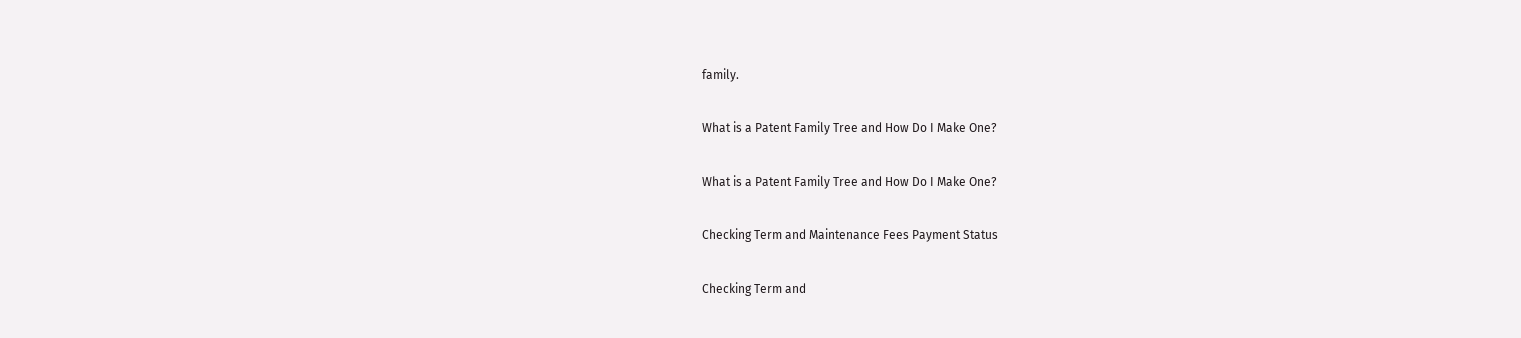family.

What is a Patent Family Tree and How Do I Make One?

What is a Patent Family Tree and How Do I Make One?

Checking Term and Maintenance Fees Payment Status

Checking Term and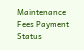Maintenance Fees Payment Status